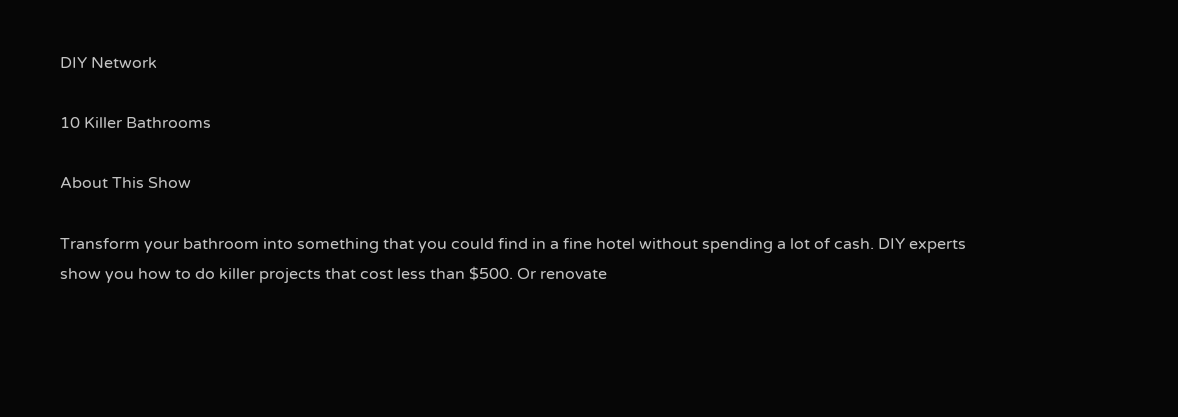DIY Network

10 Killer Bathrooms

About This Show

Transform your bathroom into something that you could find in a fine hotel without spending a lot of cash. DIY experts show you how to do killer projects that cost less than $500. Or renovate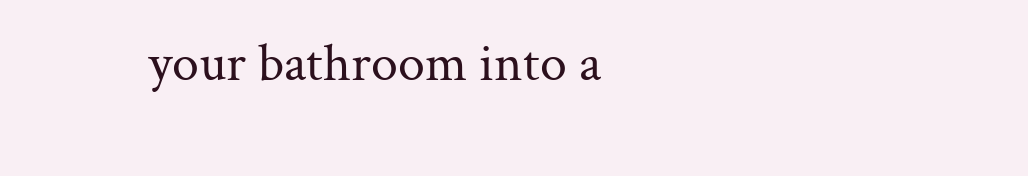your bathroom into a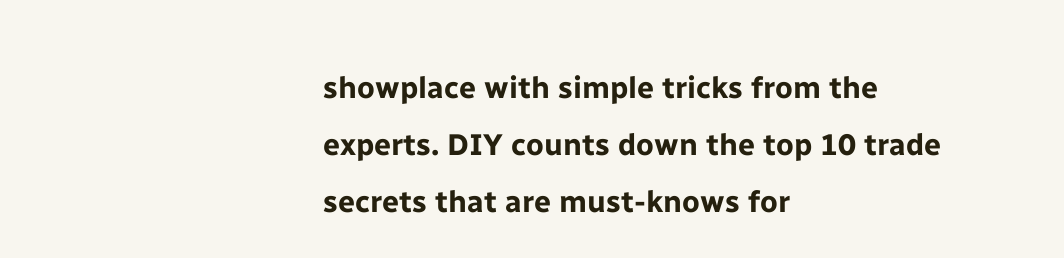showplace with simple tricks from the experts. DIY counts down the top 10 trade secrets that are must-knows for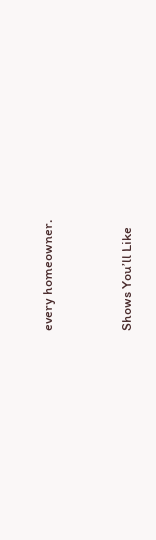every homeowner.


Shows You’ll Like